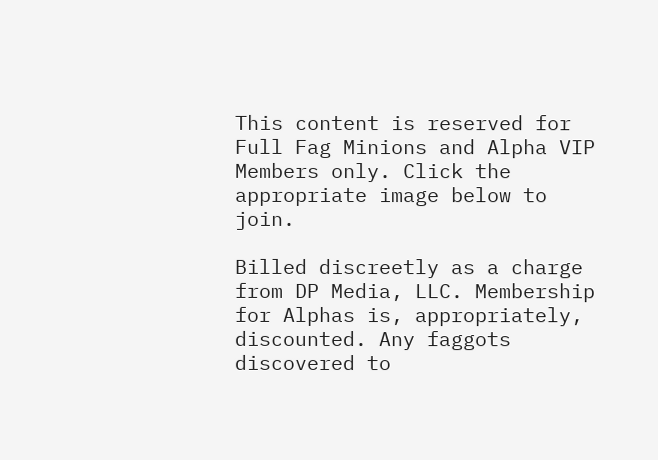This content is reserved for Full Fag Minions and Alpha VIP Members only. Click the appropriate image below to join.

Billed discreetly as a charge from DP Media, LLC. Membership for Alphas is, appropriately, discounted. Any faggots discovered to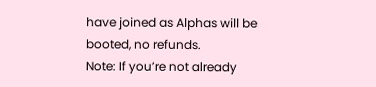have joined as Alphas will be booted, no refunds.
Note: If you’re not already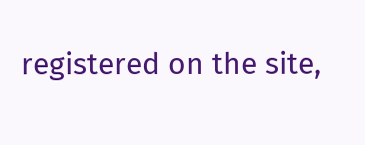registered on the site,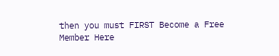then you must FIRST Become a Free Member Here